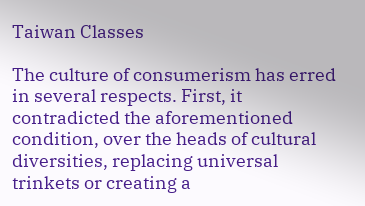Taiwan Classes

The culture of consumerism has erred in several respects. First, it contradicted the aforementioned condition, over the heads of cultural diversities, replacing universal trinkets or creating a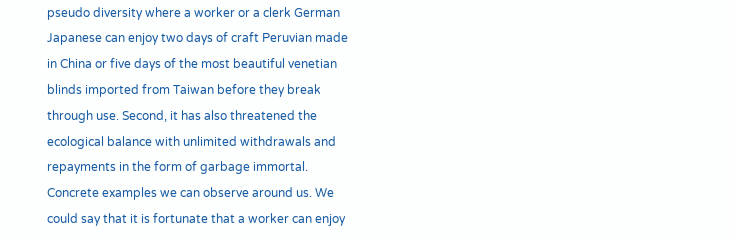pseudo diversity where a worker or a clerk German Japanese can enjoy two days of craft Peruvian made in China or five days of the most beautiful venetian blinds imported from Taiwan before they break through use. Second, it has also threatened the ecological balance with unlimited withdrawals and repayments in the form of garbage immortal. Concrete examples we can observe around us. We could say that it is fortunate that a worker can enjoy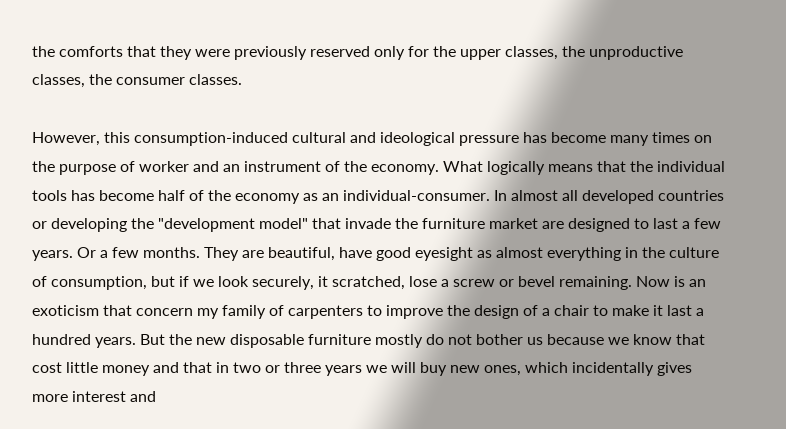the comforts that they were previously reserved only for the upper classes, the unproductive classes, the consumer classes.

However, this consumption-induced cultural and ideological pressure has become many times on the purpose of worker and an instrument of the economy. What logically means that the individual tools has become half of the economy as an individual-consumer. In almost all developed countries or developing the "development model" that invade the furniture market are designed to last a few years. Or a few months. They are beautiful, have good eyesight as almost everything in the culture of consumption, but if we look securely, it scratched, lose a screw or bevel remaining. Now is an exoticism that concern my family of carpenters to improve the design of a chair to make it last a hundred years. But the new disposable furniture mostly do not bother us because we know that cost little money and that in two or three years we will buy new ones, which incidentally gives more interest and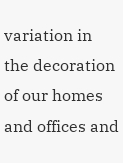variation in the decoration of our homes and offices and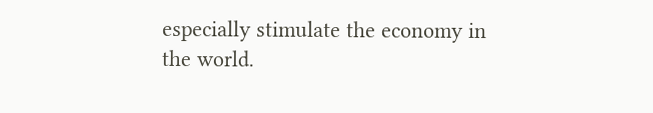especially stimulate the economy in the world.